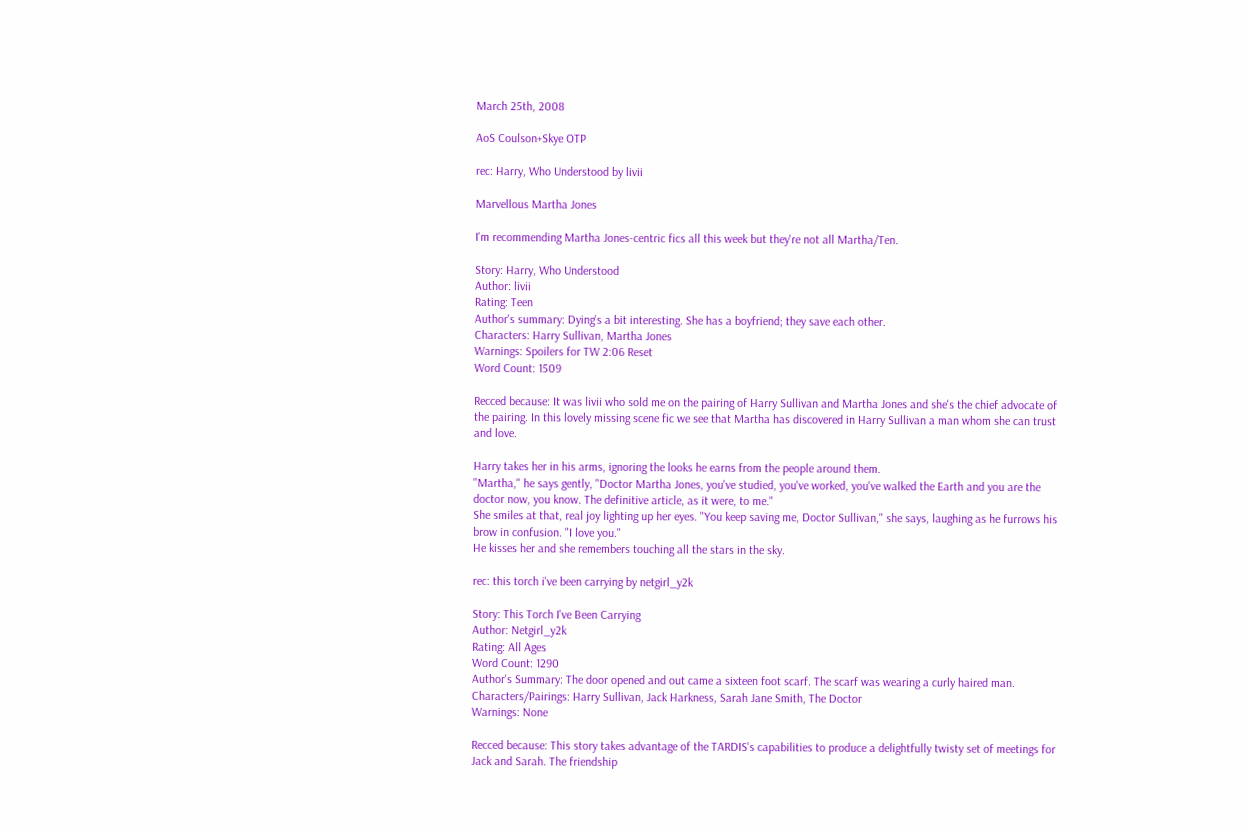March 25th, 2008

AoS Coulson+Skye OTP

rec: Harry, Who Understood by livii

Marvellous Martha Jones

I'm recommending Martha Jones-centric fics all this week but they're not all Martha/Ten.

Story: Harry, Who Understood
Author: livii
Rating: Teen
Author's summary: Dying's a bit interesting. She has a boyfriend; they save each other.
Characters: Harry Sullivan, Martha Jones
Warnings: Spoilers for TW 2:06 Reset
Word Count: 1509

Recced because: It was livii who sold me on the pairing of Harry Sullivan and Martha Jones and she's the chief advocate of the pairing. In this lovely missing scene fic we see that Martha has discovered in Harry Sullivan a man whom she can trust and love.

Harry takes her in his arms, ignoring the looks he earns from the people around them.
"Martha," he says gently, "Doctor Martha Jones, you've studied, you've worked, you've walked the Earth and you are the doctor now, you know. The definitive article, as it were, to me."
She smiles at that, real joy lighting up her eyes. "You keep saving me, Doctor Sullivan," she says, laughing as he furrows his brow in confusion. "I love you."
He kisses her and she remembers touching all the stars in the sky.

rec: this torch i've been carrying by netgirl_y2k

Story: This Torch I've Been Carrying
Author: Netgirl_y2k
Rating: All Ages
Word Count: 1290
Author's Summary: The door opened and out came a sixteen foot scarf. The scarf was wearing a curly haired man.
Characters/Pairings: Harry Sullivan, Jack Harkness, Sarah Jane Smith, The Doctor
Warnings: None

Recced because: This story takes advantage of the TARDIS's capabilities to produce a delightfully twisty set of meetings for Jack and Sarah. The friendship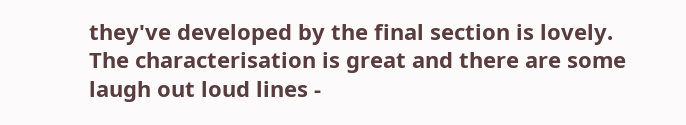they've developed by the final section is lovely. The characterisation is great and there are some laugh out loud lines -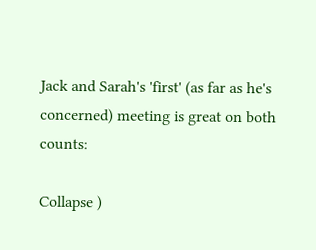Jack and Sarah's 'first' (as far as he's concerned) meeting is great on both counts:

Collapse )